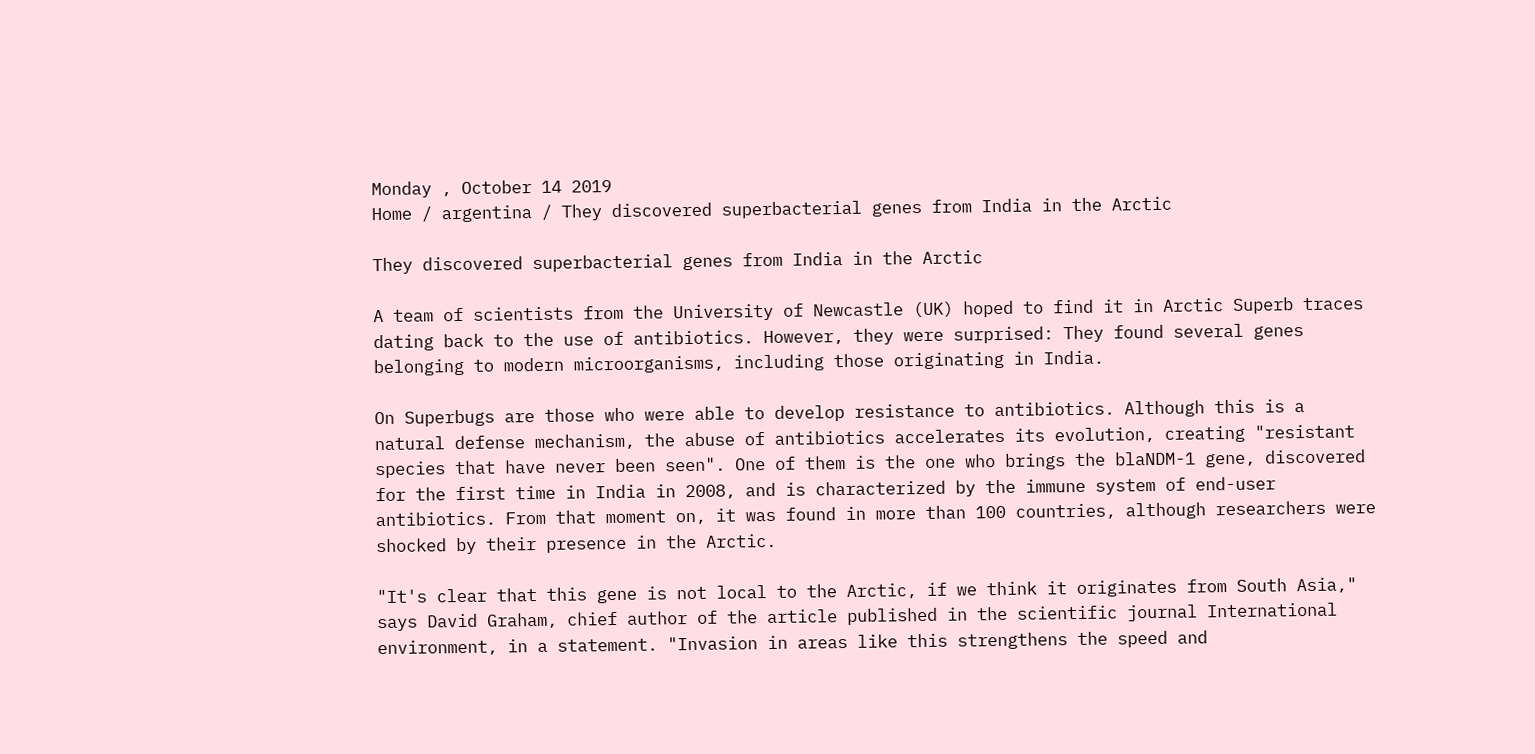Monday , October 14 2019
Home / argentina / They discovered superbacterial genes from India in the Arctic

They discovered superbacterial genes from India in the Arctic

A team of scientists from the University of Newcastle (UK) hoped to find it in Arctic Superb traces dating back to the use of antibiotics. However, they were surprised: They found several genes belonging to modern microorganisms, including those originating in India.

On Superbugs are those who were able to develop resistance to antibiotics. Although this is a natural defense mechanism, the abuse of antibiotics accelerates its evolution, creating "resistant species that have never been seen". One of them is the one who brings the blaNDM-1 gene, discovered for the first time in India in 2008, and is characterized by the immune system of end-user antibiotics. From that moment on, it was found in more than 100 countries, although researchers were shocked by their presence in the Arctic.

"It's clear that this gene is not local to the Arctic, if we think it originates from South Asia," says David Graham, chief author of the article published in the scientific journal International environment, in a statement. "Invasion in areas like this strengthens the speed and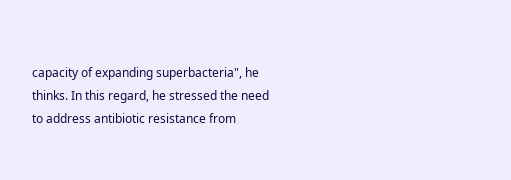capacity of expanding superbacteria", he thinks. In this regard, he stressed the need to address antibiotic resistance from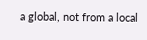a global, not from a local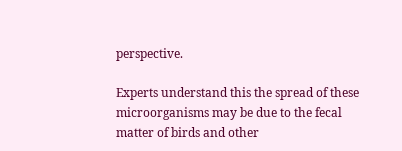perspective.

Experts understand this the spread of these microorganisms may be due to the fecal matter of birds and other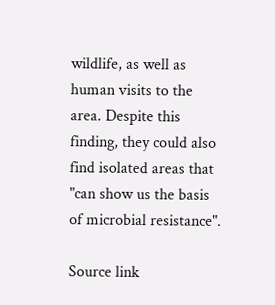wildlife, as well as human visits to the area. Despite this finding, they could also find isolated areas that "can show us the basis of microbial resistance".

Source link